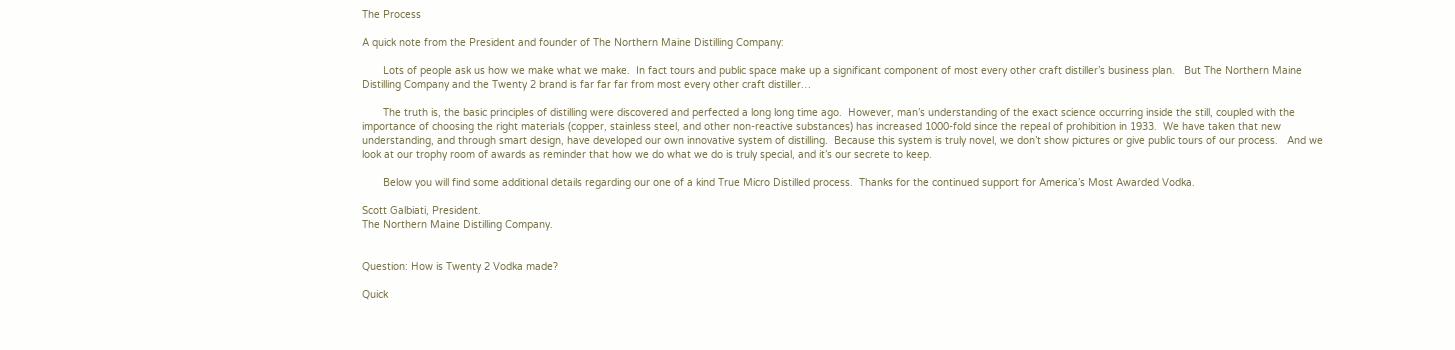The Process

A quick note from the President and founder of The Northern Maine Distilling Company:

       Lots of people ask us how we make what we make.  In fact tours and public space make up a significant component of most every other craft distiller’s business plan.   But The Northern Maine Distilling Company and the Twenty 2 brand is far far far from most every other craft distiller…

       The truth is, the basic principles of distilling were discovered and perfected a long long time ago.  However, man’s understanding of the exact science occurring inside the still, coupled with the importance of choosing the right materials (copper, stainless steel, and other non-reactive substances) has increased 1000-fold since the repeal of prohibition in 1933.  We have taken that new understanding, and through smart design, have developed our own innovative system of distilling.  Because this system is truly novel, we don’t show pictures or give public tours of our process.   And we look at our trophy room of awards as reminder that how we do what we do is truly special, and it’s our secrete to keep.

       Below you will find some additional details regarding our one of a kind True Micro Distilled process.  Thanks for the continued support for America’s Most Awarded Vodka.

Scott Galbiati, President.
The Northern Maine Distilling Company.


Question: How is Twenty 2 Vodka made?

Quick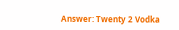Answer: Twenty 2 Vodka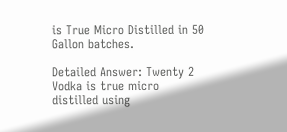is True Micro Distilled in 50 Gallon batches.

Detailed Answer: Twenty 2 Vodka is true micro distilled using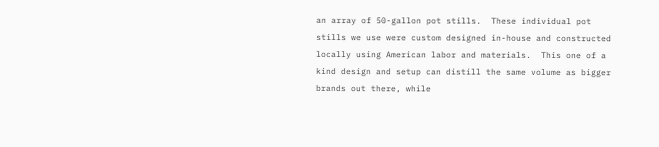an array of 50-gallon pot stills.  These individual pot stills we use were custom designed in-house and constructed locally using American labor and materials.  This one of a kind design and setup can distill the same volume as bigger brands out there, while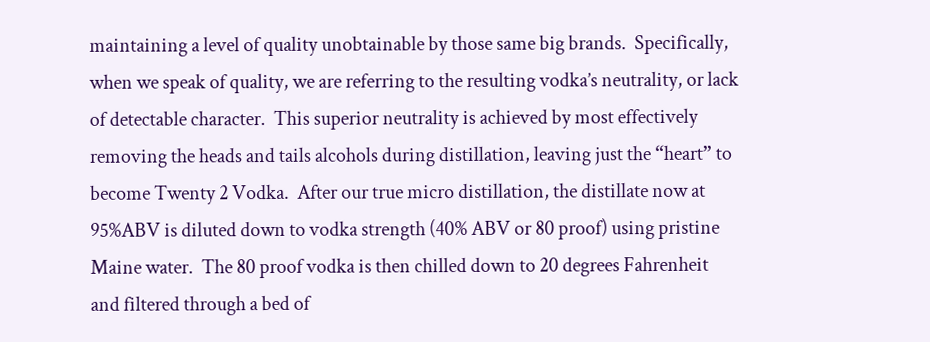maintaining a level of quality unobtainable by those same big brands.  Specifically, when we speak of quality, we are referring to the resulting vodka’s neutrality, or lack of detectable character.  This superior neutrality is achieved by most effectively removing the heads and tails alcohols during distillation, leaving just the “heart” to become Twenty 2 Vodka.  After our true micro distillation, the distillate now at 95%ABV is diluted down to vodka strength (40% ABV or 80 proof) using pristine Maine water.  The 80 proof vodka is then chilled down to 20 degrees Fahrenheit and filtered through a bed of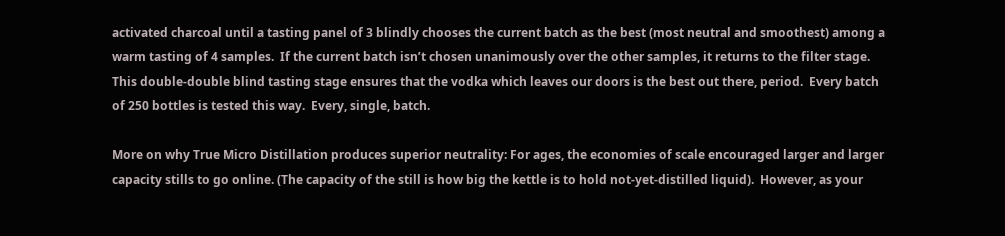activated charcoal until a tasting panel of 3 blindly chooses the current batch as the best (most neutral and smoothest) among a warm tasting of 4 samples.  If the current batch isn’t chosen unanimously over the other samples, it returns to the filter stage.  This double-double blind tasting stage ensures that the vodka which leaves our doors is the best out there, period.  Every batch of 250 bottles is tested this way.  Every, single, batch.

More on why True Micro Distillation produces superior neutrality: For ages, the economies of scale encouraged larger and larger capacity stills to go online. (The capacity of the still is how big the kettle is to hold not-yet-distilled liquid).  However, as your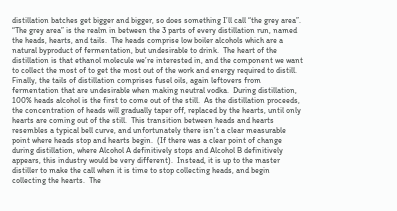distillation batches get bigger and bigger, so does something I’ll call “the grey area”.  “The grey area” is the realm in between the 3 parts of every distillation run, named the heads, hearts, and tails.  The heads comprise low boiler alcohols which are a natural byproduct of fermentation, but undesirable to drink.  The heart of the distillation is that ethanol molecule we’re interested in, and the component we want to collect the most of to get the most out of the work and energy required to distill.  Finally, the tails of distillation comprises fusel oils, again leftovers from fermentation that are undesirable when making neutral vodka.  During distillation, 100% heads alcohol is the first to come out of the still.  As the distillation proceeds, the concentration of heads will gradually taper off, replaced by the hearts, until only hearts are coming out of the still.  This transition between heads and hearts resembles a typical bell curve, and unfortunately there isn’t a clear measurable point where heads stop and hearts begin.  (If there was a clear point of change during distillation, where Alcohol A definitively stops and Alcohol B definitively appears, this industry would be very different).  Instead, it is up to the master distiller to make the call when it is time to stop collecting heads, and begin collecting the hearts.  The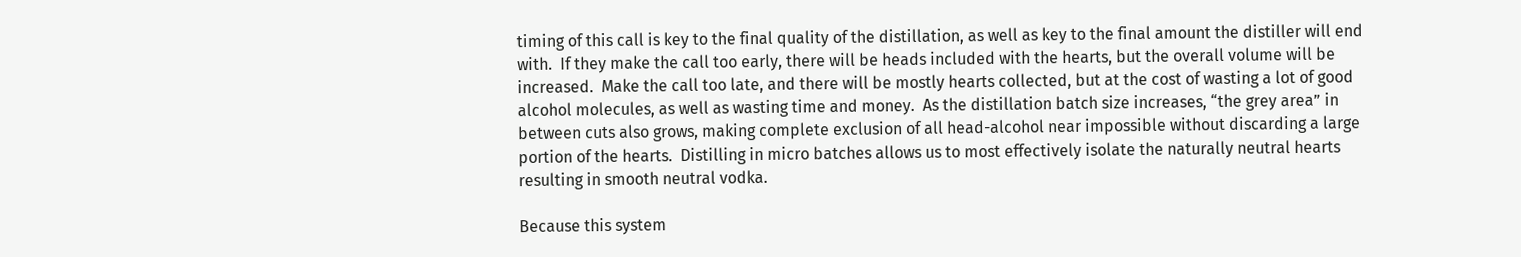timing of this call is key to the final quality of the distillation, as well as key to the final amount the distiller will end with.  If they make the call too early, there will be heads included with the hearts, but the overall volume will be increased.  Make the call too late, and there will be mostly hearts collected, but at the cost of wasting a lot of good alcohol molecules, as well as wasting time and money.  As the distillation batch size increases, “the grey area” in between cuts also grows, making complete exclusion of all head-alcohol near impossible without discarding a large portion of the hearts.  Distilling in micro batches allows us to most effectively isolate the naturally neutral hearts resulting in smooth neutral vodka.

Because this system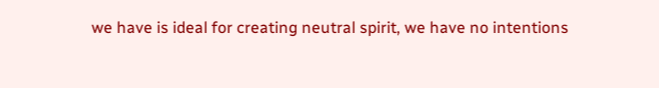we have is ideal for creating neutral spirit, we have no intentions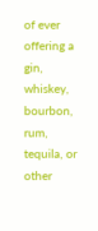of ever offering a gin, whiskey, bourbon, rum, tequila, or other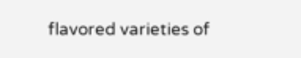flavored varieties of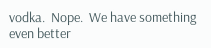vodka.  Nope.  We have something even better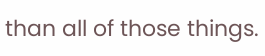than all of those things.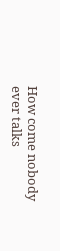How come nobody ever talks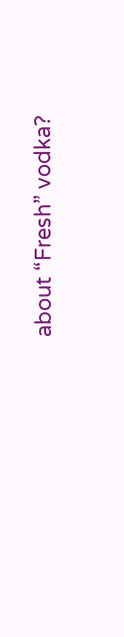about “Fresh” vodka?